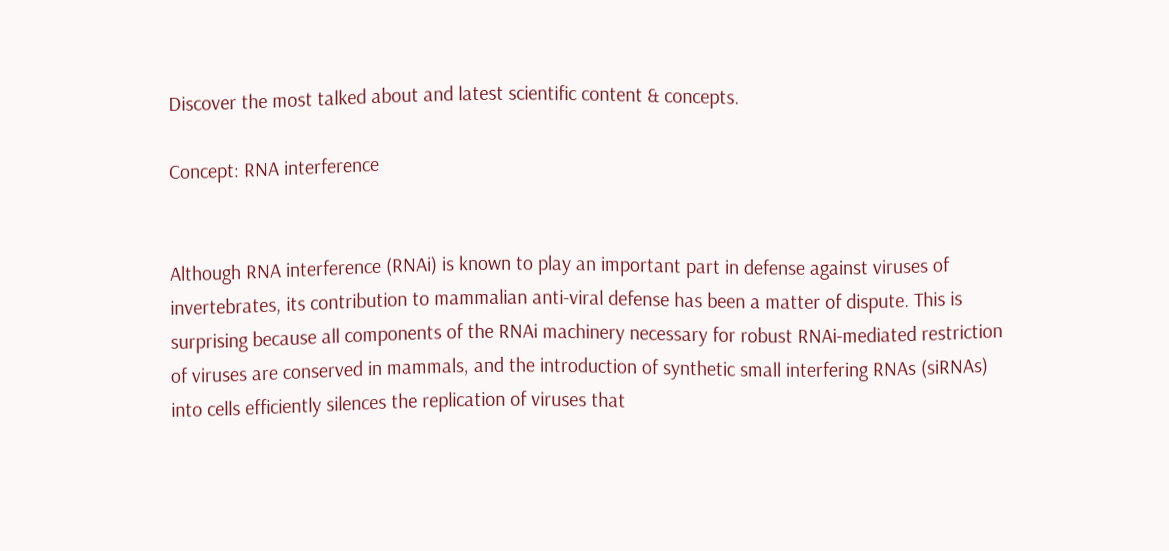Discover the most talked about and latest scientific content & concepts.

Concept: RNA interference


Although RNA interference (RNAi) is known to play an important part in defense against viruses of invertebrates, its contribution to mammalian anti-viral defense has been a matter of dispute. This is surprising because all components of the RNAi machinery necessary for robust RNAi-mediated restriction of viruses are conserved in mammals, and the introduction of synthetic small interfering RNAs (siRNAs) into cells efficiently silences the replication of viruses that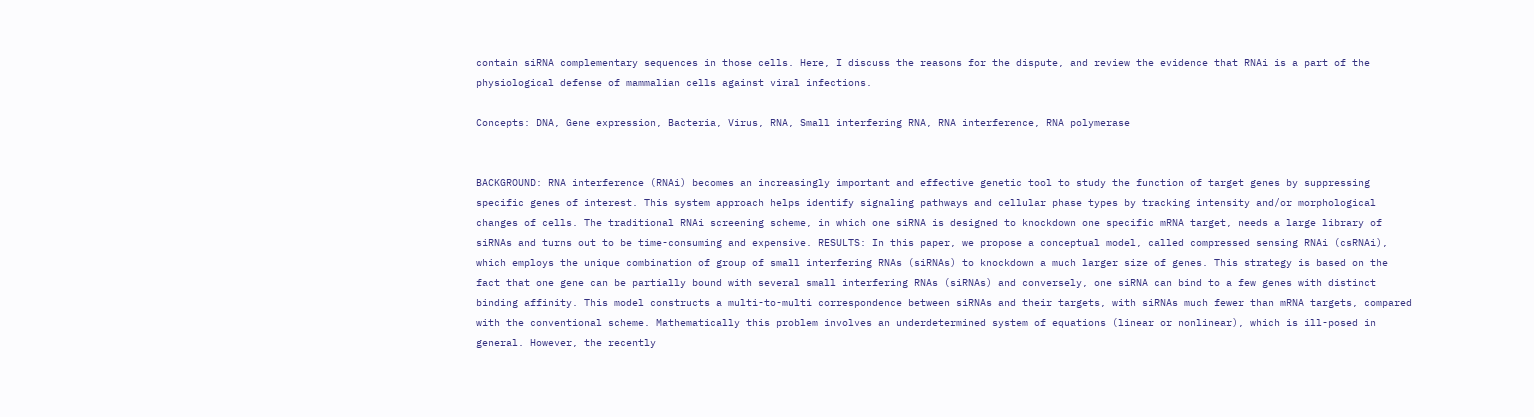contain siRNA complementary sequences in those cells. Here, I discuss the reasons for the dispute, and review the evidence that RNAi is a part of the physiological defense of mammalian cells against viral infections.

Concepts: DNA, Gene expression, Bacteria, Virus, RNA, Small interfering RNA, RNA interference, RNA polymerase


BACKGROUND: RNA interference (RNAi) becomes an increasingly important and effective genetic tool to study the function of target genes by suppressing specific genes of interest. This system approach helps identify signaling pathways and cellular phase types by tracking intensity and/or morphological changes of cells. The traditional RNAi screening scheme, in which one siRNA is designed to knockdown one specific mRNA target, needs a large library of siRNAs and turns out to be time-consuming and expensive. RESULTS: In this paper, we propose a conceptual model, called compressed sensing RNAi (csRNAi), which employs the unique combination of group of small interfering RNAs (siRNAs) to knockdown a much larger size of genes. This strategy is based on the fact that one gene can be partially bound with several small interfering RNAs (siRNAs) and conversely, one siRNA can bind to a few genes with distinct binding affinity. This model constructs a multi-to-multi correspondence between siRNAs and their targets, with siRNAs much fewer than mRNA targets, compared with the conventional scheme. Mathematically this problem involves an underdetermined system of equations (linear or nonlinear), which is ill-posed in general. However, the recently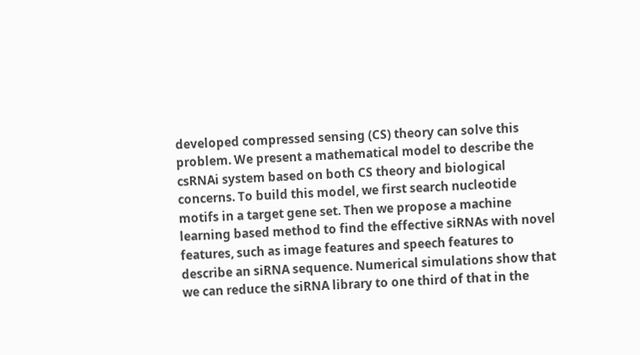developed compressed sensing (CS) theory can solve this problem. We present a mathematical model to describe the csRNAi system based on both CS theory and biological concerns. To build this model, we first search nucleotide motifs in a target gene set. Then we propose a machine learning based method to find the effective siRNAs with novel features, such as image features and speech features to describe an siRNA sequence. Numerical simulations show that we can reduce the siRNA library to one third of that in the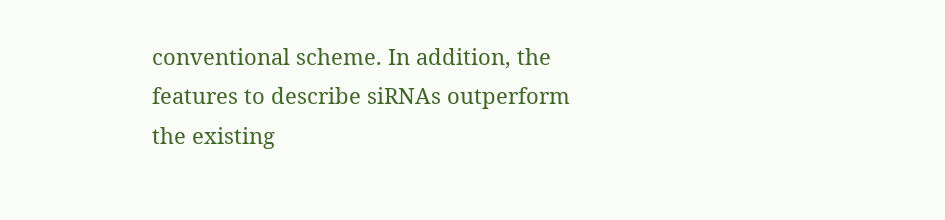conventional scheme. In addition, the features to describe siRNAs outperform the existing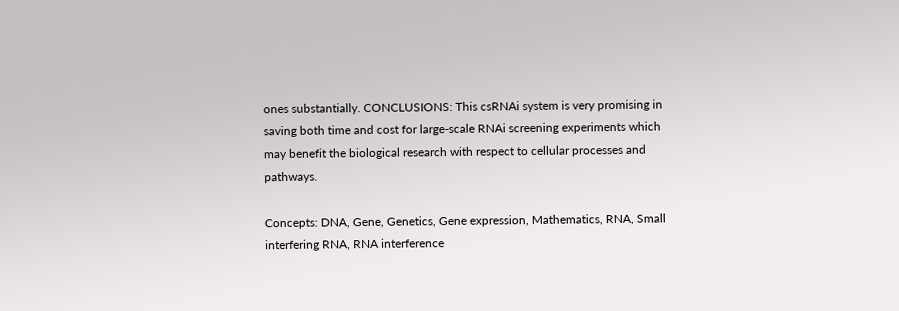ones substantially. CONCLUSIONS: This csRNAi system is very promising in saving both time and cost for large-scale RNAi screening experiments which may benefit the biological research with respect to cellular processes and pathways.

Concepts: DNA, Gene, Genetics, Gene expression, Mathematics, RNA, Small interfering RNA, RNA interference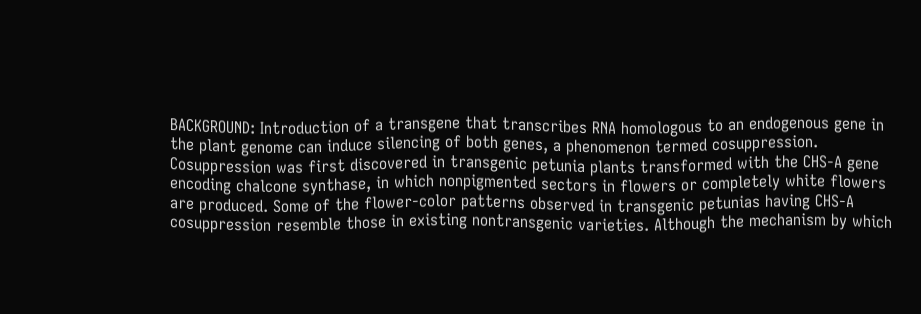BACKGROUND: Introduction of a transgene that transcribes RNA homologous to an endogenous gene in the plant genome can induce silencing of both genes, a phenomenon termed cosuppression. Cosuppression was first discovered in transgenic petunia plants transformed with the CHS-A gene encoding chalcone synthase, in which nonpigmented sectors in flowers or completely white flowers are produced. Some of the flower-color patterns observed in transgenic petunias having CHS-A cosuppression resemble those in existing nontransgenic varieties. Although the mechanism by which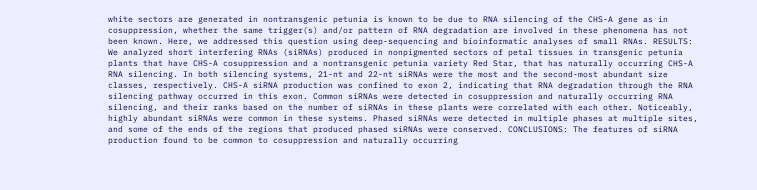white sectors are generated in nontransgenic petunia is known to be due to RNA silencing of the CHS-A gene as in cosuppression, whether the same trigger(s) and/or pattern of RNA degradation are involved in these phenomena has not been known. Here, we addressed this question using deep-sequencing and bioinformatic analyses of small RNAs. RESULTS: We analyzed short interfering RNAs (siRNAs) produced in nonpigmented sectors of petal tissues in transgenic petunia plants that have CHS-A cosuppression and a nontransgenic petunia variety Red Star, that has naturally occurring CHS-A RNA silencing. In both silencing systems, 21-nt and 22-nt siRNAs were the most and the second-most abundant size classes, respectively. CHS-A siRNA production was confined to exon 2, indicating that RNA degradation through the RNA silencing pathway occurred in this exon. Common siRNAs were detected in cosuppression and naturally occurring RNA silencing, and their ranks based on the number of siRNAs in these plants were correlated with each other. Noticeably, highly abundant siRNAs were common in these systems. Phased siRNAs were detected in multiple phases at multiple sites, and some of the ends of the regions that produced phased siRNAs were conserved. CONCLUSIONS: The features of siRNA production found to be common to cosuppression and naturally occurring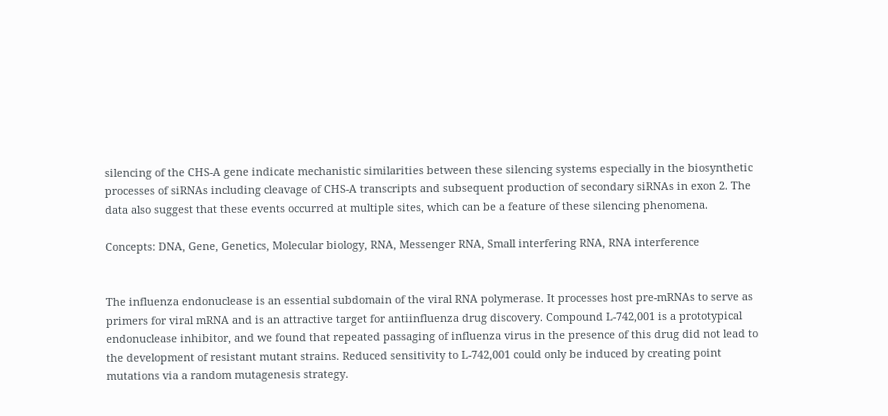silencing of the CHS-A gene indicate mechanistic similarities between these silencing systems especially in the biosynthetic processes of siRNAs including cleavage of CHS-A transcripts and subsequent production of secondary siRNAs in exon 2. The data also suggest that these events occurred at multiple sites, which can be a feature of these silencing phenomena.

Concepts: DNA, Gene, Genetics, Molecular biology, RNA, Messenger RNA, Small interfering RNA, RNA interference


The influenza endonuclease is an essential subdomain of the viral RNA polymerase. It processes host pre-mRNAs to serve as primers for viral mRNA and is an attractive target for antiinfluenza drug discovery. Compound L-742,001 is a prototypical endonuclease inhibitor, and we found that repeated passaging of influenza virus in the presence of this drug did not lead to the development of resistant mutant strains. Reduced sensitivity to L-742,001 could only be induced by creating point mutations via a random mutagenesis strategy.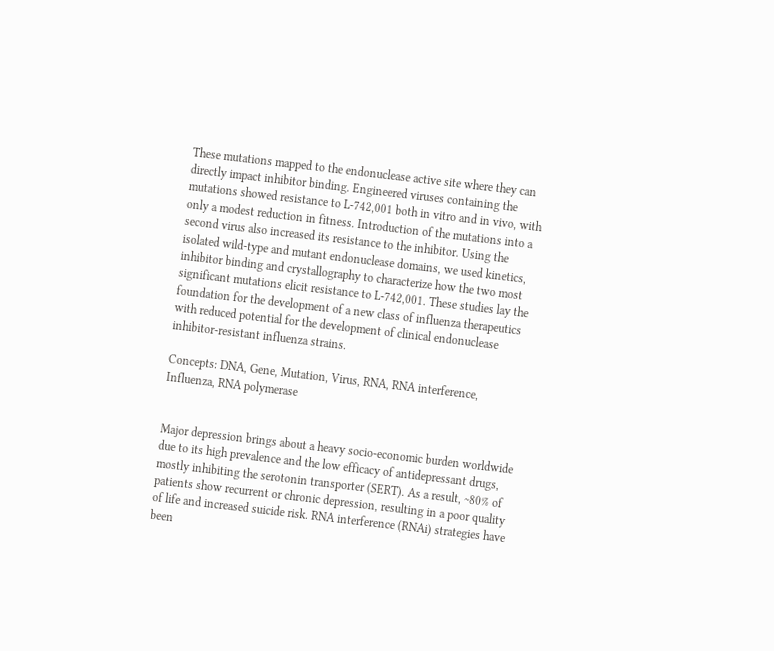These mutations mapped to the endonuclease active site where they can directly impact inhibitor binding. Engineered viruses containing the mutations showed resistance to L-742,001 both in vitro and in vivo, with only a modest reduction in fitness. Introduction of the mutations into a second virus also increased its resistance to the inhibitor. Using the isolated wild-type and mutant endonuclease domains, we used kinetics, inhibitor binding and crystallography to characterize how the two most significant mutations elicit resistance to L-742,001. These studies lay the foundation for the development of a new class of influenza therapeutics with reduced potential for the development of clinical endonuclease inhibitor-resistant influenza strains.

Concepts: DNA, Gene, Mutation, Virus, RNA, RNA interference, Influenza, RNA polymerase


Major depression brings about a heavy socio-economic burden worldwide due to its high prevalence and the low efficacy of antidepressant drugs, mostly inhibiting the serotonin transporter (SERT). As a result, ~80% of patients show recurrent or chronic depression, resulting in a poor quality of life and increased suicide risk. RNA interference (RNAi) strategies have been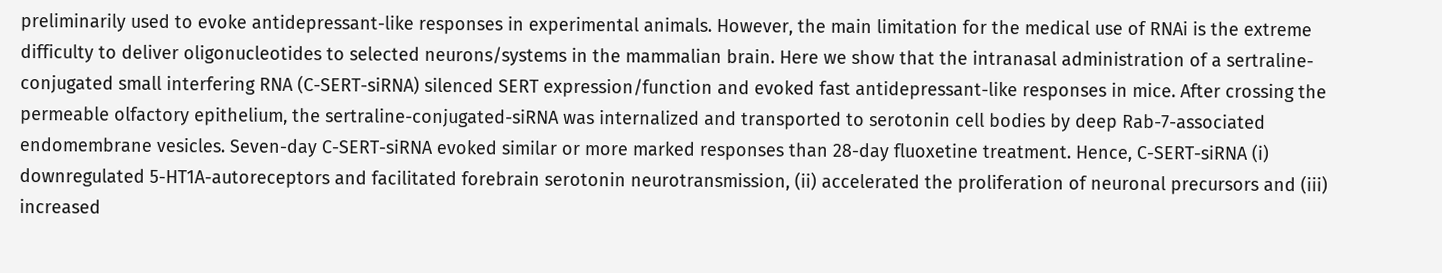preliminarily used to evoke antidepressant-like responses in experimental animals. However, the main limitation for the medical use of RNAi is the extreme difficulty to deliver oligonucleotides to selected neurons/systems in the mammalian brain. Here we show that the intranasal administration of a sertraline-conjugated small interfering RNA (C-SERT-siRNA) silenced SERT expression/function and evoked fast antidepressant-like responses in mice. After crossing the permeable olfactory epithelium, the sertraline-conjugated-siRNA was internalized and transported to serotonin cell bodies by deep Rab-7-associated endomembrane vesicles. Seven-day C-SERT-siRNA evoked similar or more marked responses than 28-day fluoxetine treatment. Hence, C-SERT-siRNA (i) downregulated 5-HT1A-autoreceptors and facilitated forebrain serotonin neurotransmission, (ii) accelerated the proliferation of neuronal precursors and (iii) increased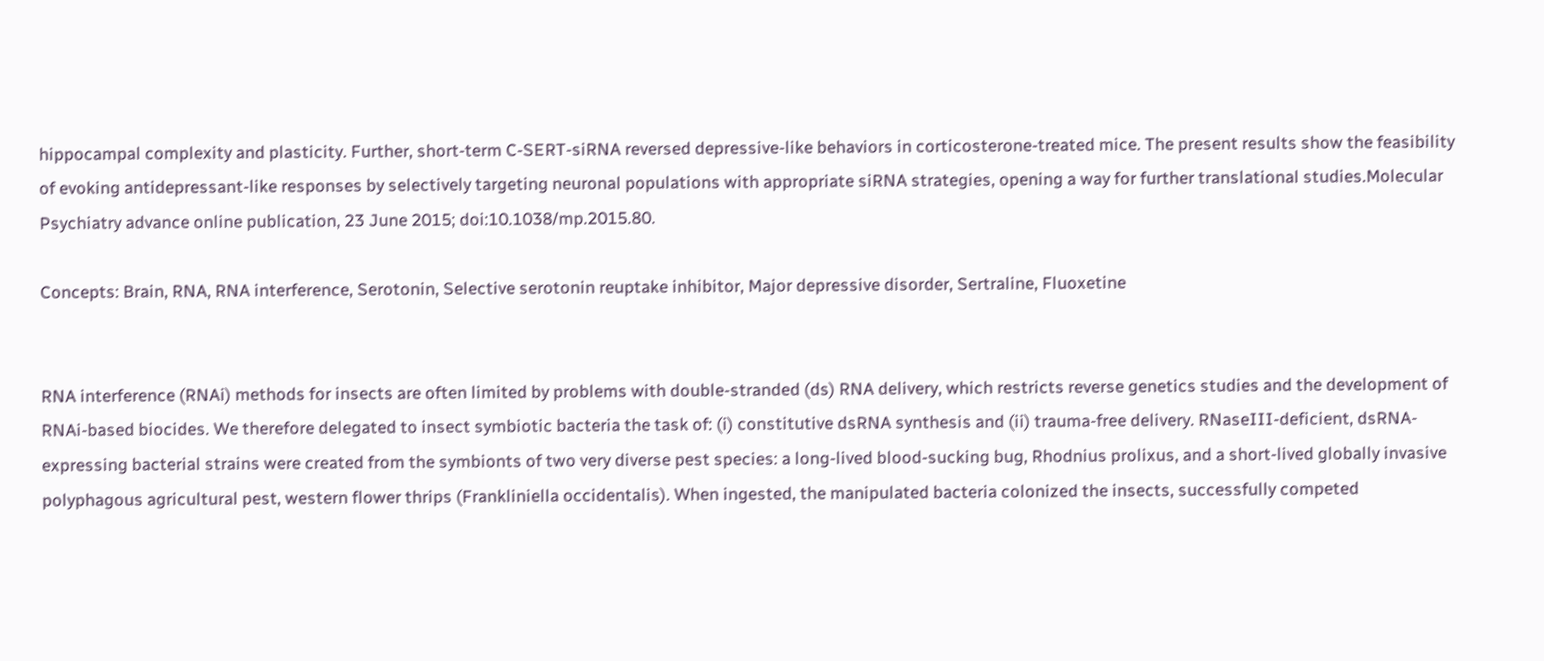hippocampal complexity and plasticity. Further, short-term C-SERT-siRNA reversed depressive-like behaviors in corticosterone-treated mice. The present results show the feasibility of evoking antidepressant-like responses by selectively targeting neuronal populations with appropriate siRNA strategies, opening a way for further translational studies.Molecular Psychiatry advance online publication, 23 June 2015; doi:10.1038/mp.2015.80.

Concepts: Brain, RNA, RNA interference, Serotonin, Selective serotonin reuptake inhibitor, Major depressive disorder, Sertraline, Fluoxetine


RNA interference (RNAi) methods for insects are often limited by problems with double-stranded (ds) RNA delivery, which restricts reverse genetics studies and the development of RNAi-based biocides. We therefore delegated to insect symbiotic bacteria the task of: (i) constitutive dsRNA synthesis and (ii) trauma-free delivery. RNaseIII-deficient, dsRNA-expressing bacterial strains were created from the symbionts of two very diverse pest species: a long-lived blood-sucking bug, Rhodnius prolixus, and a short-lived globally invasive polyphagous agricultural pest, western flower thrips (Frankliniella occidentalis). When ingested, the manipulated bacteria colonized the insects, successfully competed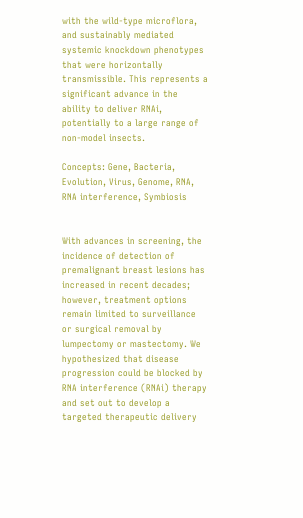with the wild-type microflora, and sustainably mediated systemic knockdown phenotypes that were horizontally transmissible. This represents a significant advance in the ability to deliver RNAi, potentially to a large range of non-model insects.

Concepts: Gene, Bacteria, Evolution, Virus, Genome, RNA, RNA interference, Symbiosis


With advances in screening, the incidence of detection of premalignant breast lesions has increased in recent decades; however, treatment options remain limited to surveillance or surgical removal by lumpectomy or mastectomy. We hypothesized that disease progression could be blocked by RNA interference (RNAi) therapy and set out to develop a targeted therapeutic delivery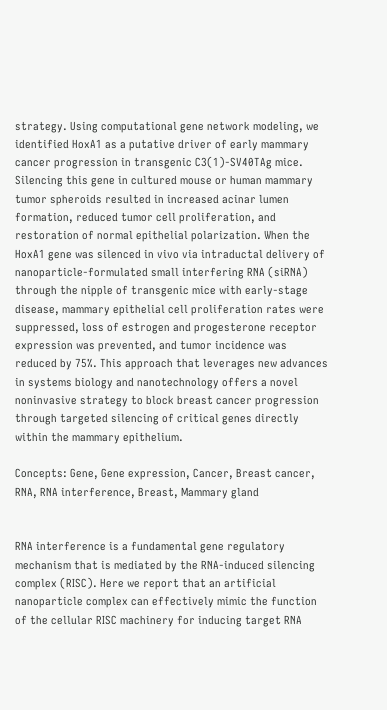strategy. Using computational gene network modeling, we identified HoxA1 as a putative driver of early mammary cancer progression in transgenic C3(1)-SV40TAg mice. Silencing this gene in cultured mouse or human mammary tumor spheroids resulted in increased acinar lumen formation, reduced tumor cell proliferation, and restoration of normal epithelial polarization. When the HoxA1 gene was silenced in vivo via intraductal delivery of nanoparticle-formulated small interfering RNA (siRNA) through the nipple of transgenic mice with early-stage disease, mammary epithelial cell proliferation rates were suppressed, loss of estrogen and progesterone receptor expression was prevented, and tumor incidence was reduced by 75%. This approach that leverages new advances in systems biology and nanotechnology offers a novel noninvasive strategy to block breast cancer progression through targeted silencing of critical genes directly within the mammary epithelium.

Concepts: Gene, Gene expression, Cancer, Breast cancer, RNA, RNA interference, Breast, Mammary gland


RNA interference is a fundamental gene regulatory mechanism that is mediated by the RNA-induced silencing complex (RISC). Here we report that an artificial nanoparticle complex can effectively mimic the function of the cellular RISC machinery for inducing target RNA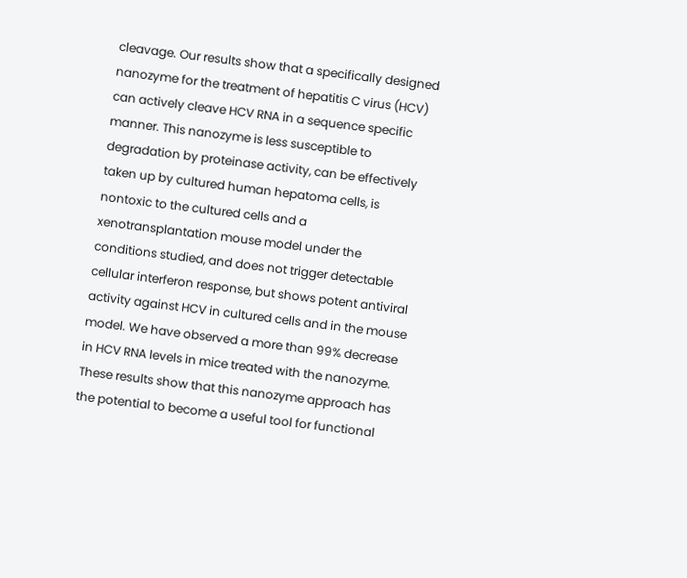cleavage. Our results show that a specifically designed nanozyme for the treatment of hepatitis C virus (HCV) can actively cleave HCV RNA in a sequence specific manner. This nanozyme is less susceptible to degradation by proteinase activity, can be effectively taken up by cultured human hepatoma cells, is nontoxic to the cultured cells and a xenotransplantation mouse model under the conditions studied, and does not trigger detectable cellular interferon response, but shows potent antiviral activity against HCV in cultured cells and in the mouse model. We have observed a more than 99% decrease in HCV RNA levels in mice treated with the nanozyme. These results show that this nanozyme approach has the potential to become a useful tool for functional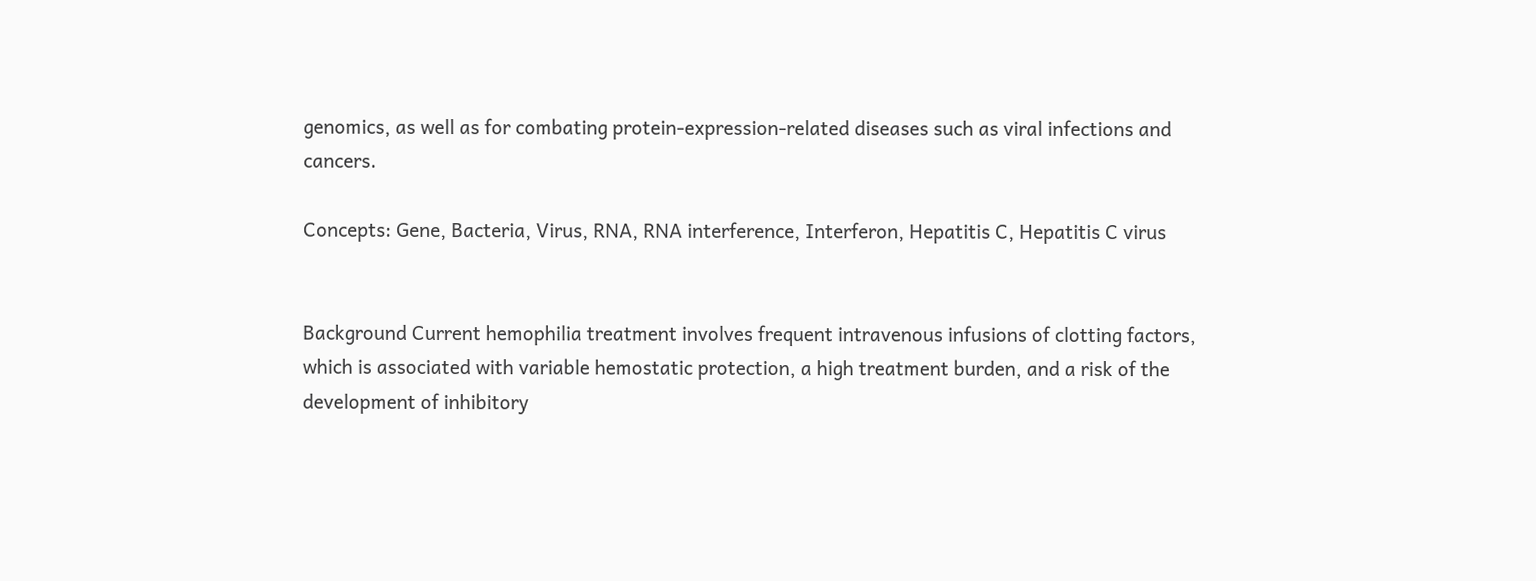genomics, as well as for combating protein-expression-related diseases such as viral infections and cancers.

Concepts: Gene, Bacteria, Virus, RNA, RNA interference, Interferon, Hepatitis C, Hepatitis C virus


Background Current hemophilia treatment involves frequent intravenous infusions of clotting factors, which is associated with variable hemostatic protection, a high treatment burden, and a risk of the development of inhibitory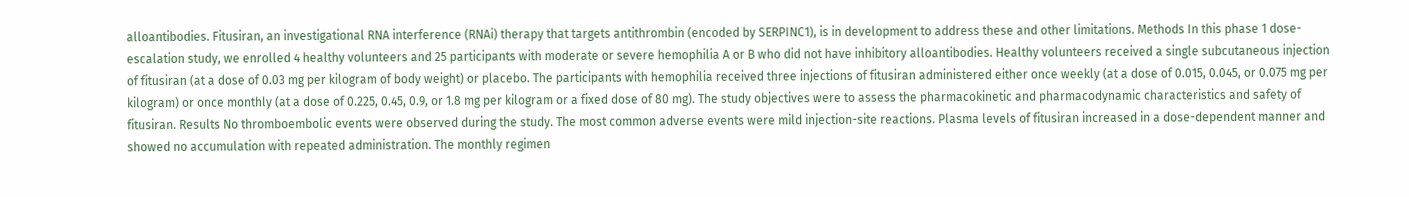alloantibodies. Fitusiran, an investigational RNA interference (RNAi) therapy that targets antithrombin (encoded by SERPINC1), is in development to address these and other limitations. Methods In this phase 1 dose-escalation study, we enrolled 4 healthy volunteers and 25 participants with moderate or severe hemophilia A or B who did not have inhibitory alloantibodies. Healthy volunteers received a single subcutaneous injection of fitusiran (at a dose of 0.03 mg per kilogram of body weight) or placebo. The participants with hemophilia received three injections of fitusiran administered either once weekly (at a dose of 0.015, 0.045, or 0.075 mg per kilogram) or once monthly (at a dose of 0.225, 0.45, 0.9, or 1.8 mg per kilogram or a fixed dose of 80 mg). The study objectives were to assess the pharmacokinetic and pharmacodynamic characteristics and safety of fitusiran. Results No thromboembolic events were observed during the study. The most common adverse events were mild injection-site reactions. Plasma levels of fitusiran increased in a dose-dependent manner and showed no accumulation with repeated administration. The monthly regimen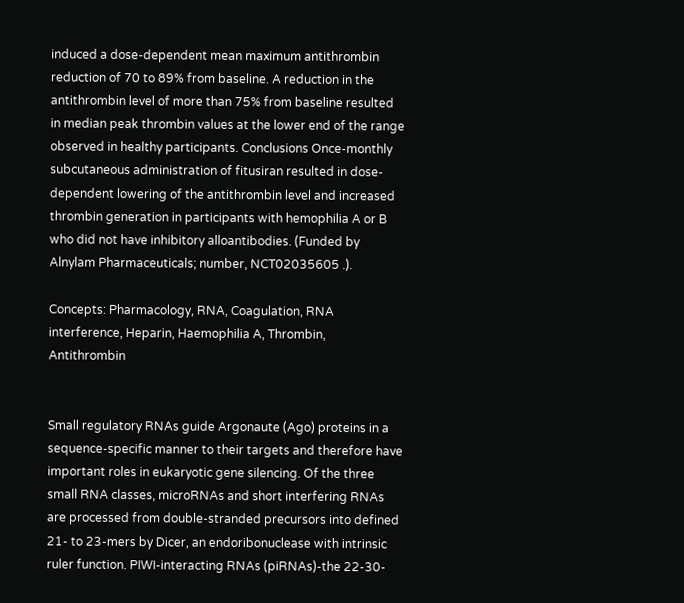induced a dose-dependent mean maximum antithrombin reduction of 70 to 89% from baseline. A reduction in the antithrombin level of more than 75% from baseline resulted in median peak thrombin values at the lower end of the range observed in healthy participants. Conclusions Once-monthly subcutaneous administration of fitusiran resulted in dose-dependent lowering of the antithrombin level and increased thrombin generation in participants with hemophilia A or B who did not have inhibitory alloantibodies. (Funded by Alnylam Pharmaceuticals; number, NCT02035605 .).

Concepts: Pharmacology, RNA, Coagulation, RNA interference, Heparin, Haemophilia A, Thrombin, Antithrombin


Small regulatory RNAs guide Argonaute (Ago) proteins in a sequence-specific manner to their targets and therefore have important roles in eukaryotic gene silencing. Of the three small RNA classes, microRNAs and short interfering RNAs are processed from double-stranded precursors into defined 21- to 23-mers by Dicer, an endoribonuclease with intrinsic ruler function. PIWI-interacting RNAs (piRNAs)-the 22-30-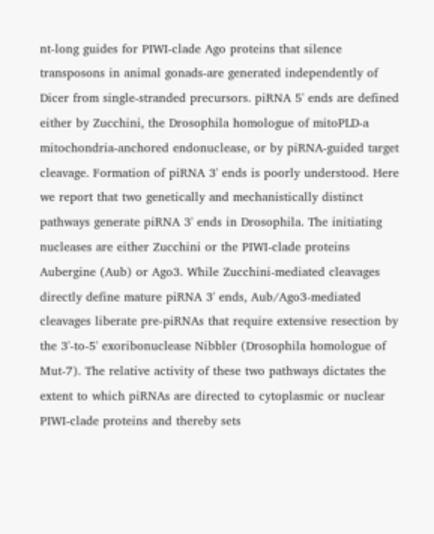nt-long guides for PIWI-clade Ago proteins that silence transposons in animal gonads-are generated independently of Dicer from single-stranded precursors. piRNA 5' ends are defined either by Zucchini, the Drosophila homologue of mitoPLD-a mitochondria-anchored endonuclease, or by piRNA-guided target cleavage. Formation of piRNA 3' ends is poorly understood. Here we report that two genetically and mechanistically distinct pathways generate piRNA 3' ends in Drosophila. The initiating nucleases are either Zucchini or the PIWI-clade proteins Aubergine (Aub) or Ago3. While Zucchini-mediated cleavages directly define mature piRNA 3' ends, Aub/Ago3-mediated cleavages liberate pre-piRNAs that require extensive resection by the 3'-to-5' exoribonuclease Nibbler (Drosophila homologue of Mut-7). The relative activity of these two pathways dictates the extent to which piRNAs are directed to cytoplasmic or nuclear PIWI-clade proteins and thereby sets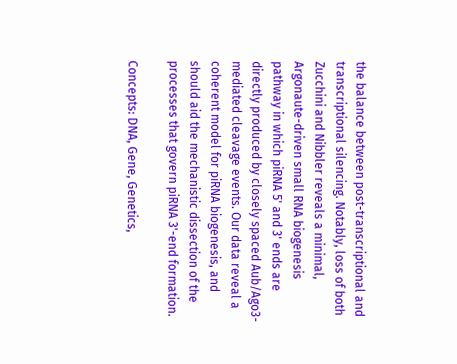the balance between post-transcriptional and transcriptional silencing. Notably, loss of both Zucchini and Nibbler reveals a minimal, Argonaute-driven small RNA biogenesis pathway in which piRNA 5' and 3' ends are directly produced by closely spaced Aub/Ago3-mediated cleavage events. Our data reveal a coherent model for piRNA biogenesis, and should aid the mechanistic dissection of the processes that govern piRNA 3'-end formation.

Concepts: DNA, Gene, Genetics,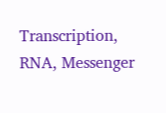Transcription, RNA, Messenger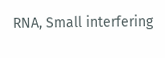RNA, Small interfering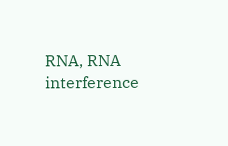RNA, RNA interference